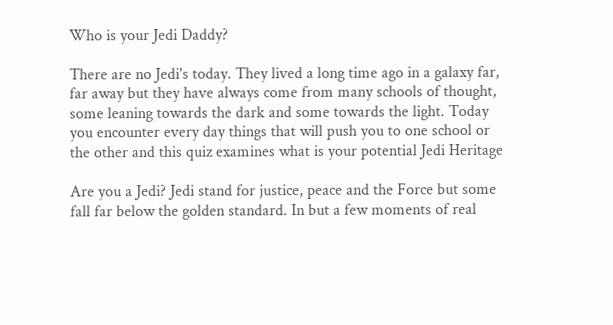Who is your Jedi Daddy?

There are no Jedi's today. They lived a long time ago in a galaxy far, far away but they have always come from many schools of thought, some leaning towards the dark and some towards the light. Today you encounter every day things that will push you to one school or the other and this quiz examines what is your potential Jedi Heritage

Are you a Jedi? Jedi stand for justice, peace and the Force but some fall far below the golden standard. In but a few moments of real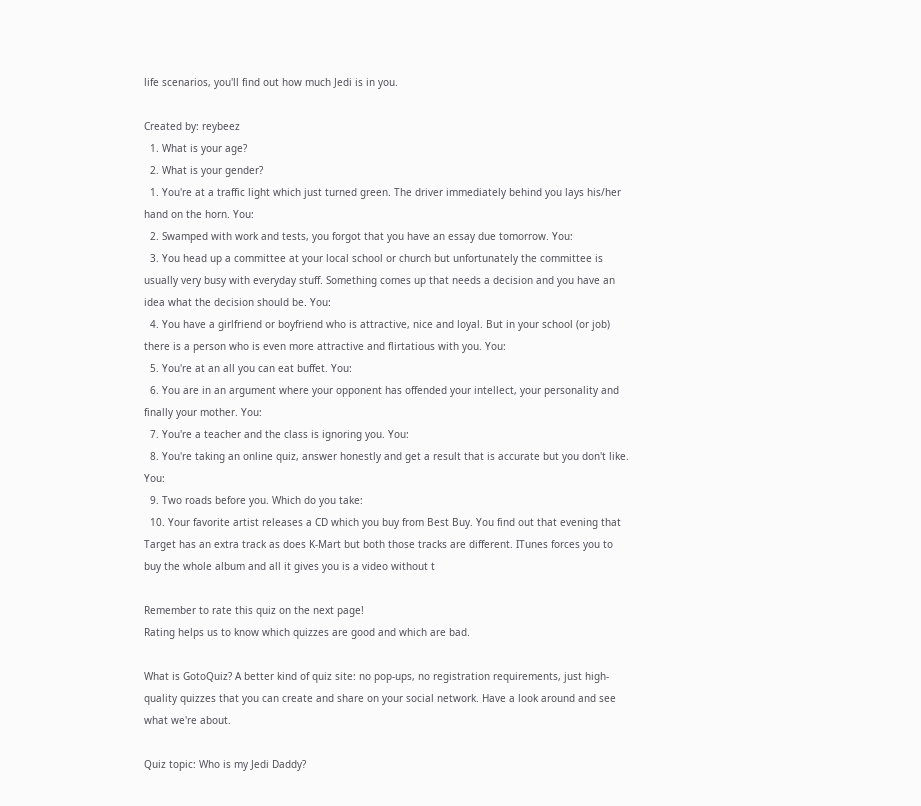life scenarios, you'll find out how much Jedi is in you.

Created by: reybeez
  1. What is your age?
  2. What is your gender?
  1. You're at a traffic light which just turned green. The driver immediately behind you lays his/her hand on the horn. You:
  2. Swamped with work and tests, you forgot that you have an essay due tomorrow. You:
  3. You head up a committee at your local school or church but unfortunately the committee is usually very busy with everyday stuff. Something comes up that needs a decision and you have an idea what the decision should be. You:
  4. You have a girlfriend or boyfriend who is attractive, nice and loyal. But in your school (or job) there is a person who is even more attractive and flirtatious with you. You:
  5. You're at an all you can eat buffet. You:
  6. You are in an argument where your opponent has offended your intellect, your personality and finally your mother. You:
  7. You're a teacher and the class is ignoring you. You:
  8. You're taking an online quiz, answer honestly and get a result that is accurate but you don't like. You:
  9. Two roads before you. Which do you take:
  10. Your favorite artist releases a CD which you buy from Best Buy. You find out that evening that Target has an extra track as does K-Mart but both those tracks are different. ITunes forces you to buy the whole album and all it gives you is a video without t

Remember to rate this quiz on the next page!
Rating helps us to know which quizzes are good and which are bad.

What is GotoQuiz? A better kind of quiz site: no pop-ups, no registration requirements, just high-quality quizzes that you can create and share on your social network. Have a look around and see what we're about.

Quiz topic: Who is my Jedi Daddy?